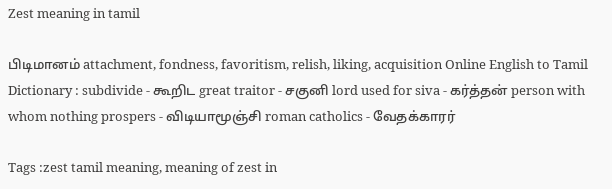Zest meaning in tamil

பிடிமானம் attachment, fondness, favoritism, relish, liking, acquisition Online English to Tamil Dictionary : subdivide - கூறிட great traitor - சகுனி lord used for siva - கர்த்தன் person with whom nothing prospers - விடியாமூஞ்சி roman catholics - வேதக்காரர்

Tags :zest tamil meaning, meaning of zest in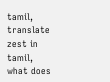tamil, translate zest in tamil, what does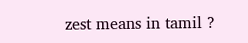zest means in tamil ?